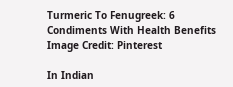Turmeric To Fenugreek: 6 Condiments With Health Benefits
Image Credit: Pinterest

In Indian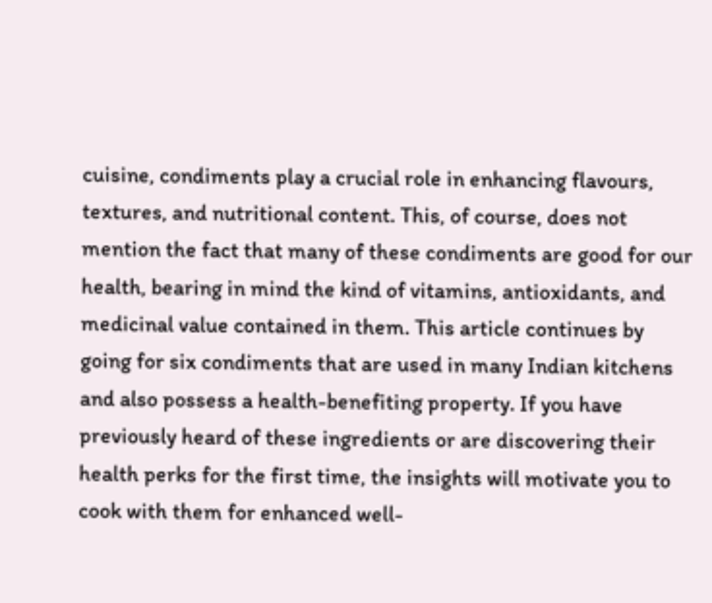cuisine, condiments play a crucial role in enhancing flavours, textures, and nutritional content. This, of course, does not mention the fact that many of these condiments are good for our health, bearing in mind the kind of vitamins, antioxidants, and medicinal value contained in them. This article continues by going for six condiments that are used in many Indian kitchens and also possess a health-benefiting property. If you have previously heard of these ingredients or are discovering their health perks for the first time, the insights will motivate you to cook with them for enhanced well-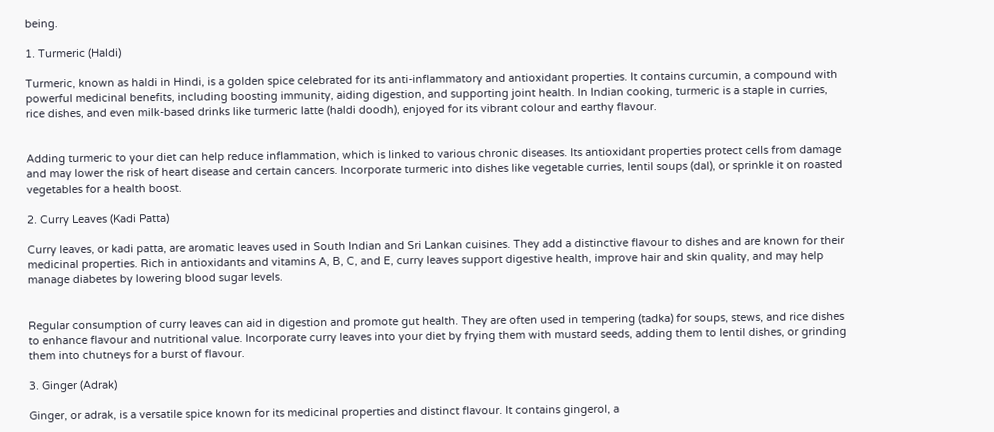being.

1. Turmeric (Haldi)

Turmeric, known as haldi in Hindi, is a golden spice celebrated for its anti-inflammatory and antioxidant properties. It contains curcumin, a compound with powerful medicinal benefits, including boosting immunity, aiding digestion, and supporting joint health. In Indian cooking, turmeric is a staple in curries, rice dishes, and even milk-based drinks like turmeric latte (haldi doodh), enjoyed for its vibrant colour and earthy flavour.


Adding turmeric to your diet can help reduce inflammation, which is linked to various chronic diseases. Its antioxidant properties protect cells from damage and may lower the risk of heart disease and certain cancers. Incorporate turmeric into dishes like vegetable curries, lentil soups (dal), or sprinkle it on roasted vegetables for a health boost.

2. Curry Leaves (Kadi Patta)

Curry leaves, or kadi patta, are aromatic leaves used in South Indian and Sri Lankan cuisines. They add a distinctive flavour to dishes and are known for their medicinal properties. Rich in antioxidants and vitamins A, B, C, and E, curry leaves support digestive health, improve hair and skin quality, and may help manage diabetes by lowering blood sugar levels.


Regular consumption of curry leaves can aid in digestion and promote gut health. They are often used in tempering (tadka) for soups, stews, and rice dishes to enhance flavour and nutritional value. Incorporate curry leaves into your diet by frying them with mustard seeds, adding them to lentil dishes, or grinding them into chutneys for a burst of flavour.

3. Ginger (Adrak)

Ginger, or adrak, is a versatile spice known for its medicinal properties and distinct flavour. It contains gingerol, a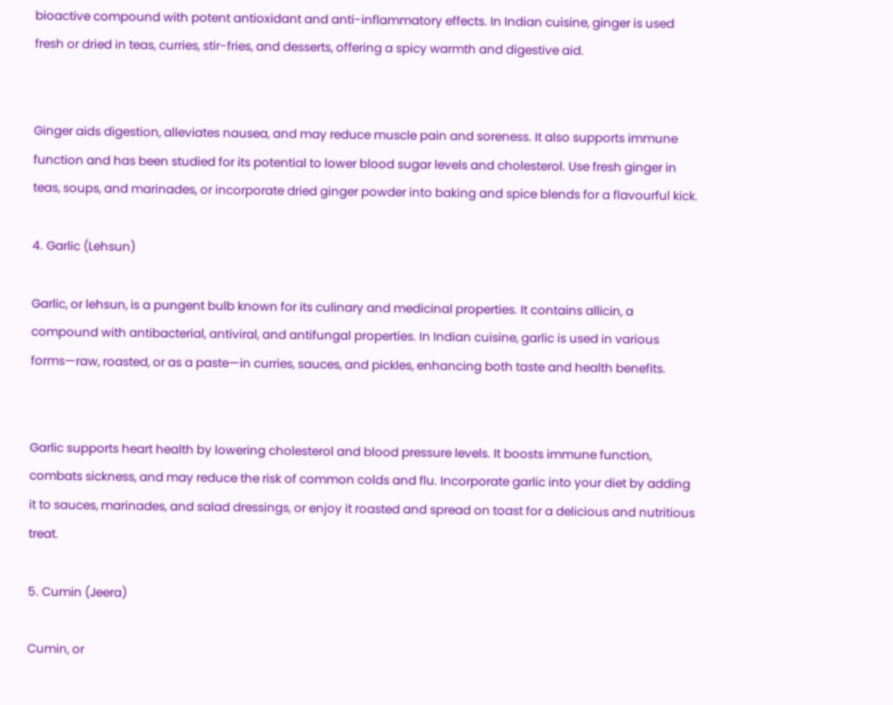bioactive compound with potent antioxidant and anti-inflammatory effects. In Indian cuisine, ginger is used fresh or dried in teas, curries, stir-fries, and desserts, offering a spicy warmth and digestive aid.


Ginger aids digestion, alleviates nausea, and may reduce muscle pain and soreness. It also supports immune function and has been studied for its potential to lower blood sugar levels and cholesterol. Use fresh ginger in teas, soups, and marinades, or incorporate dried ginger powder into baking and spice blends for a flavourful kick.

4. Garlic (Lehsun)

Garlic, or lehsun, is a pungent bulb known for its culinary and medicinal properties. It contains allicin, a compound with antibacterial, antiviral, and antifungal properties. In Indian cuisine, garlic is used in various forms—raw, roasted, or as a paste—in curries, sauces, and pickles, enhancing both taste and health benefits.


Garlic supports heart health by lowering cholesterol and blood pressure levels. It boosts immune function, combats sickness, and may reduce the risk of common colds and flu. Incorporate garlic into your diet by adding it to sauces, marinades, and salad dressings, or enjoy it roasted and spread on toast for a delicious and nutritious treat.

5. Cumin (Jeera)

Cumin, or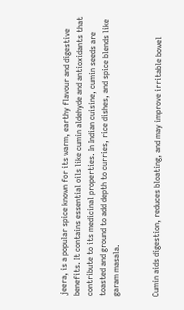jeera, is a popular spice known for its warm, earthy flavour and digestive benefits. It contains essential oils like cumin aldehyde and antioxidants that contribute to its medicinal properties. In Indian cuisine, cumin seeds are toasted and ground to add depth to curries, rice dishes, and spice blends like garam masala.


Cumin aids digestion, reduces bloating, and may improve irritable bowel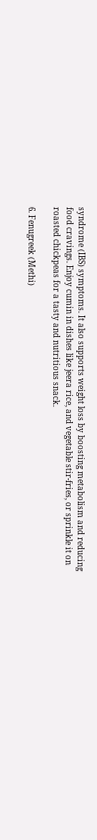syndrome (IBS) symptoms. It also supports weight loss by boosting metabolism and reducing food cravings. Enjoy cumin in dishes like jeera rice, and vegetable stir-fries, or sprinkle it on roasted chickpeas for a tasty and nutritious snack.

6. Fenugreek (Methi)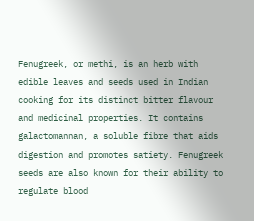Fenugreek, or methi, is an herb with edible leaves and seeds used in Indian cooking for its distinct bitter flavour and medicinal properties. It contains galactomannan, a soluble fibre that aids digestion and promotes satiety. Fenugreek seeds are also known for their ability to regulate blood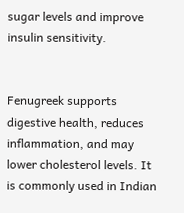sugar levels and improve insulin sensitivity.


Fenugreek supports digestive health, reduces inflammation, and may lower cholesterol levels. It is commonly used in Indian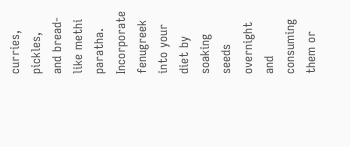curries, pickles, and bread-like methi paratha. Incorporate fenugreek into your diet by soaking seeds overnight and consuming them or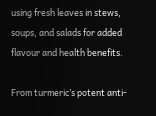using fresh leaves in stews, soups, and salads for added flavour and health benefits.

From turmeric’s potent anti-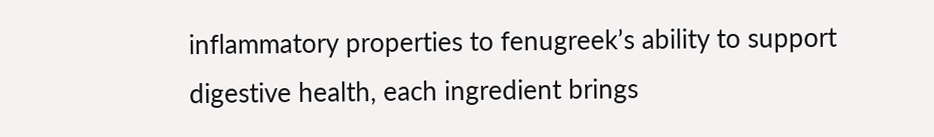inflammatory properties to fenugreek’s ability to support digestive health, each ingredient brings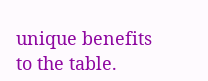unique benefits to the table.